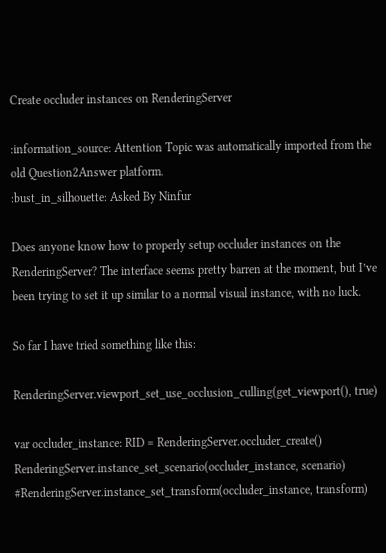Create occluder instances on RenderingServer

:information_source: Attention Topic was automatically imported from the old Question2Answer platform.
:bust_in_silhouette: Asked By Ninfur

Does anyone know how to properly setup occluder instances on the RenderingServer? The interface seems pretty barren at the moment, but I’ve been trying to set it up similar to a normal visual instance, with no luck.

So far I have tried something like this:

RenderingServer.viewport_set_use_occlusion_culling(get_viewport(), true)

var occluder_instance: RID = RenderingServer.occluder_create()
RenderingServer.instance_set_scenario(occluder_instance, scenario)
#RenderingServer.instance_set_transform(occluder_instance, transform)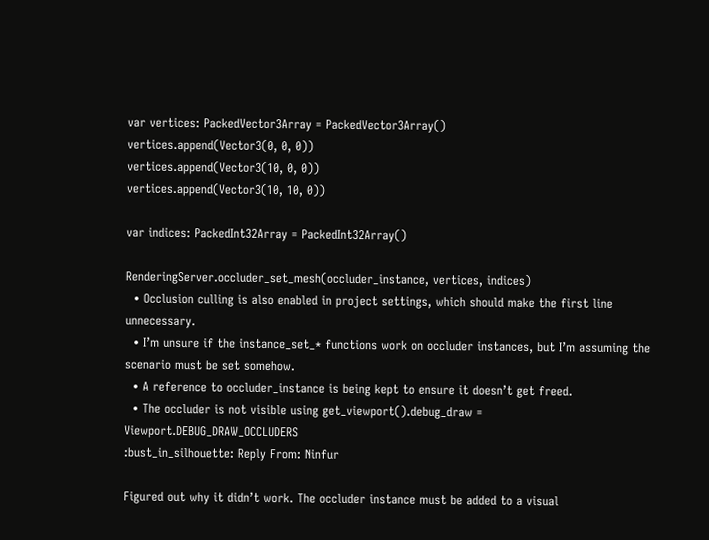var vertices: PackedVector3Array = PackedVector3Array()
vertices.append(Vector3(0, 0, 0))
vertices.append(Vector3(10, 0, 0))
vertices.append(Vector3(10, 10, 0))

var indices: PackedInt32Array = PackedInt32Array()

RenderingServer.occluder_set_mesh(occluder_instance, vertices, indices)
  • Occlusion culling is also enabled in project settings, which should make the first line unnecessary.
  • I’m unsure if the instance_set_* functions work on occluder instances, but I’m assuming the scenario must be set somehow.
  • A reference to occluder_instance is being kept to ensure it doesn’t get freed.
  • The occluder is not visible using get_viewport().debug_draw = Viewport.DEBUG_DRAW_OCCLUDERS
:bust_in_silhouette: Reply From: Ninfur

Figured out why it didn’t work. The occluder instance must be added to a visual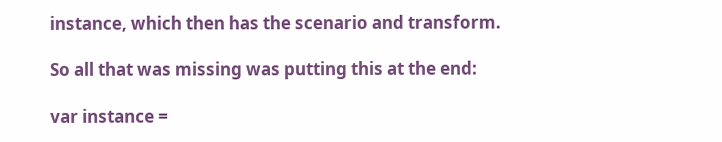instance, which then has the scenario and transform.

So all that was missing was putting this at the end:

var instance =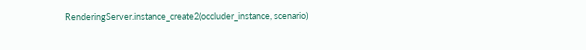RenderingServer.instance_create2(occluder_instance, scenario)